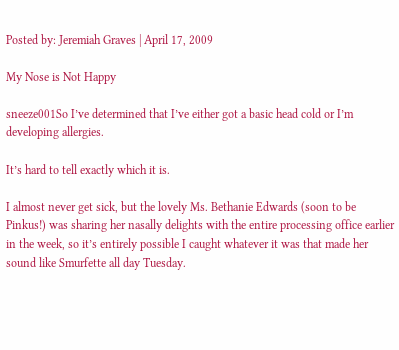Posted by: Jeremiah Graves | April 17, 2009

My Nose is Not Happy

sneeze001So I’ve determined that I’ve either got a basic head cold or I’m developing allergies.

It’s hard to tell exactly which it is.

I almost never get sick, but the lovely Ms. Bethanie Edwards (soon to be Pinkus!) was sharing her nasally delights with the entire processing office earlier in the week, so it’s entirely possible I caught whatever it was that made her sound like Smurfette all day Tuesday.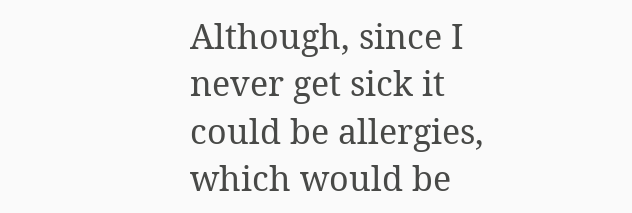Although, since I never get sick it could be allergies, which would be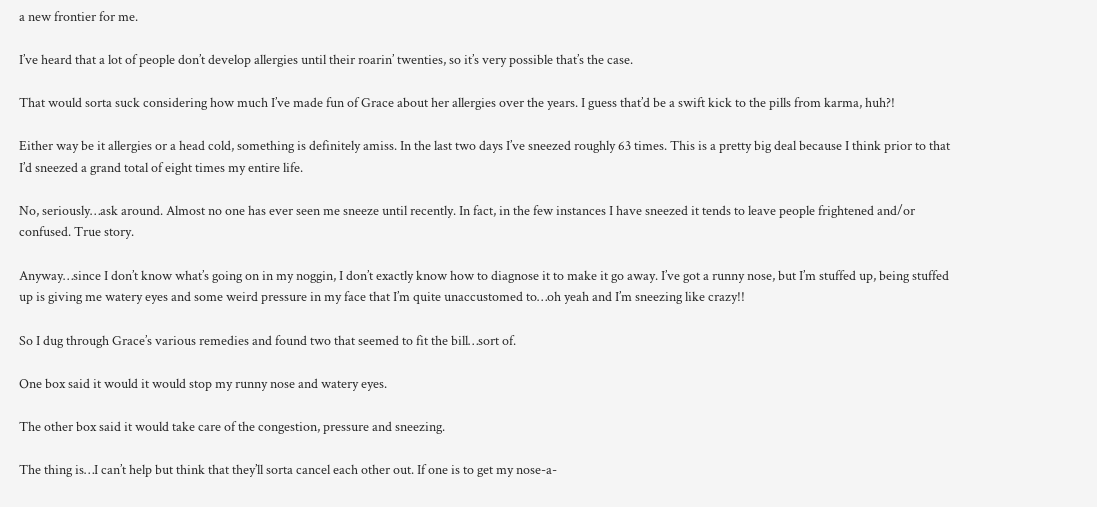a new frontier for me.

I’ve heard that a lot of people don’t develop allergies until their roarin’ twenties, so it’s very possible that’s the case.

That would sorta suck considering how much I’ve made fun of Grace about her allergies over the years. I guess that’d be a swift kick to the pills from karma, huh?!

Either way be it allergies or a head cold, something is definitely amiss. In the last two days I’ve sneezed roughly 63 times. This is a pretty big deal because I think prior to that I’d sneezed a grand total of eight times my entire life.

No, seriously…ask around. Almost no one has ever seen me sneeze until recently. In fact, in the few instances I have sneezed it tends to leave people frightened and/or confused. True story.

Anyway…since I don’t know what’s going on in my noggin, I don’t exactly know how to diagnose it to make it go away. I’ve got a runny nose, but I’m stuffed up, being stuffed up is giving me watery eyes and some weird pressure in my face that I’m quite unaccustomed to…oh yeah and I’m sneezing like crazy!!

So I dug through Grace’s various remedies and found two that seemed to fit the bill…sort of.

One box said it would it would stop my runny nose and watery eyes.

The other box said it would take care of the congestion, pressure and sneezing.

The thing is…I can’t help but think that they’ll sorta cancel each other out. If one is to get my nose-a-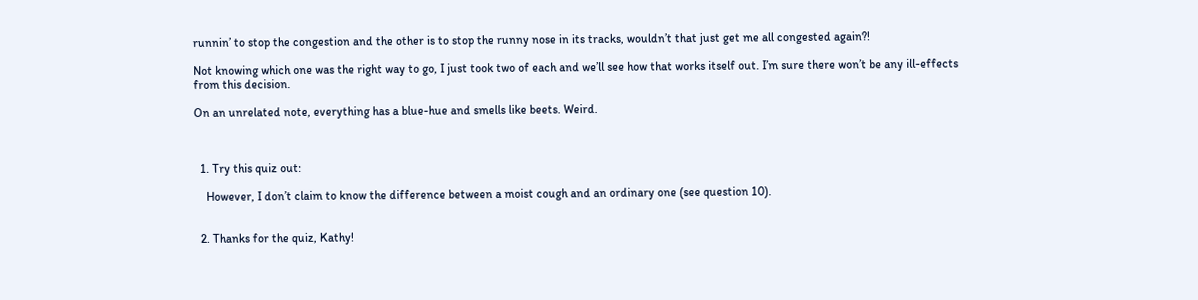runnin’ to stop the congestion and the other is to stop the runny nose in its tracks, wouldn’t that just get me all congested again?!

Not knowing which one was the right way to go, I just took two of each and we’ll see how that works itself out. I’m sure there won’t be any ill-effects from this decision.

On an unrelated note, everything has a blue-hue and smells like beets. Weird.



  1. Try this quiz out:

    However, I don’t claim to know the difference between a moist cough and an ordinary one (see question 10).


  2. Thanks for the quiz, Kathy!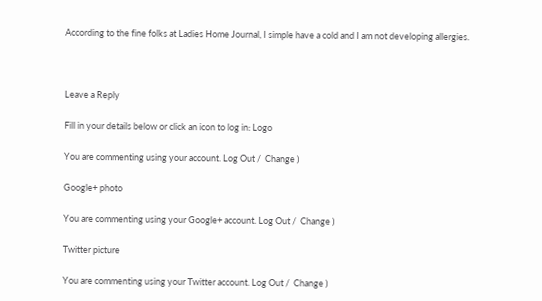According to the fine folks at Ladies Home Journal, I simple have a cold and I am not developing allergies.



Leave a Reply

Fill in your details below or click an icon to log in: Logo

You are commenting using your account. Log Out /  Change )

Google+ photo

You are commenting using your Google+ account. Log Out /  Change )

Twitter picture

You are commenting using your Twitter account. Log Out /  Change )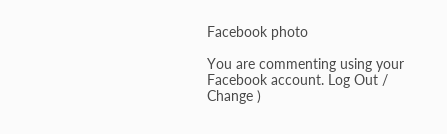Facebook photo

You are commenting using your Facebook account. Log Out /  Change )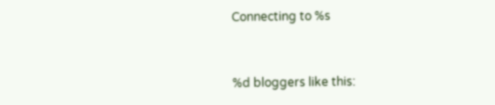Connecting to %s


%d bloggers like this: